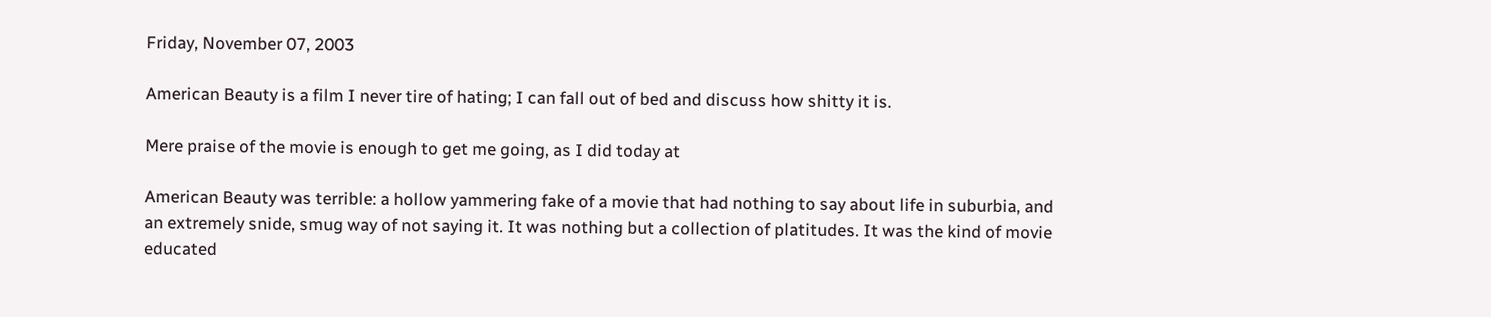Friday, November 07, 2003

American Beauty is a film I never tire of hating; I can fall out of bed and discuss how shitty it is.

Mere praise of the movie is enough to get me going, as I did today at

American Beauty was terrible: a hollow yammering fake of a movie that had nothing to say about life in suburbia, and an extremely snide, smug way of not saying it. It was nothing but a collection of platitudes. It was the kind of movie educated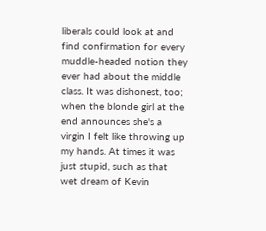liberals could look at and find confirmation for every muddle-headed notion they ever had about the middle class. It was dishonest, too; when the blonde girl at the end announces she's a virgin I felt like throwing up my hands. At times it was just stupid, such as that wet dream of Kevin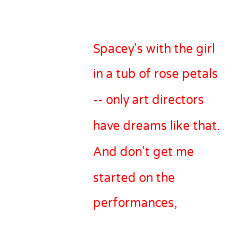Spacey's with the girl in a tub of rose petals -- only art directors have dreams like that. And don't get me started on the performances,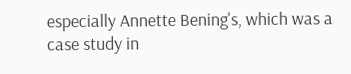especially Annette Bening's, which was a case study in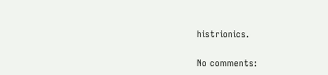histrionics.

No comments: